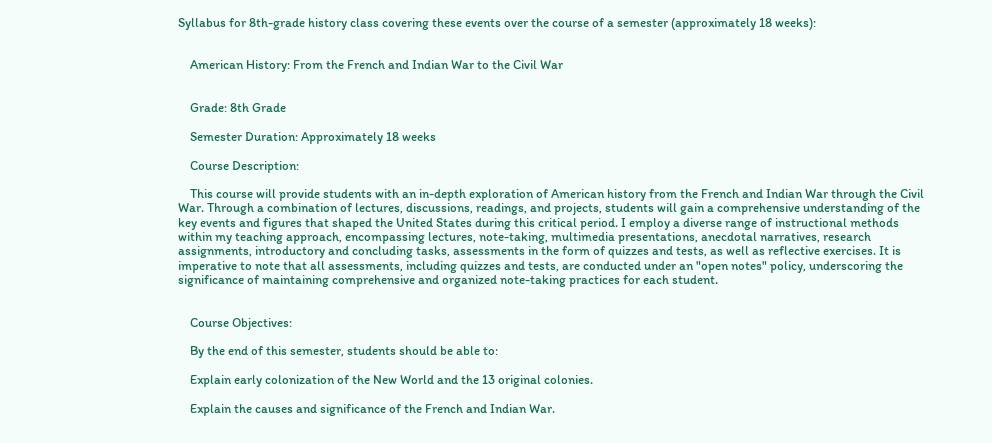Syllabus for 8th-grade history class covering these events over the course of a semester (approximately 18 weeks):


    American History: From the French and Indian War to the Civil War


    Grade: 8th Grade

    Semester Duration: Approximately 18 weeks

    Course Description:

    This course will provide students with an in-depth exploration of American history from the French and Indian War through the Civil War. Through a combination of lectures, discussions, readings, and projects, students will gain a comprehensive understanding of the key events and figures that shaped the United States during this critical period. I employ a diverse range of instructional methods within my teaching approach, encompassing lectures, note-taking, multimedia presentations, anecdotal narratives, research assignments, introductory and concluding tasks, assessments in the form of quizzes and tests, as well as reflective exercises. It is imperative to note that all assessments, including quizzes and tests, are conducted under an "open notes" policy, underscoring the significance of maintaining comprehensive and organized note-taking practices for each student.


    Course Objectives:

    By the end of this semester, students should be able to:

    Explain early colonization of the New World and the 13 original colonies.

    Explain the causes and significance of the French and Indian War.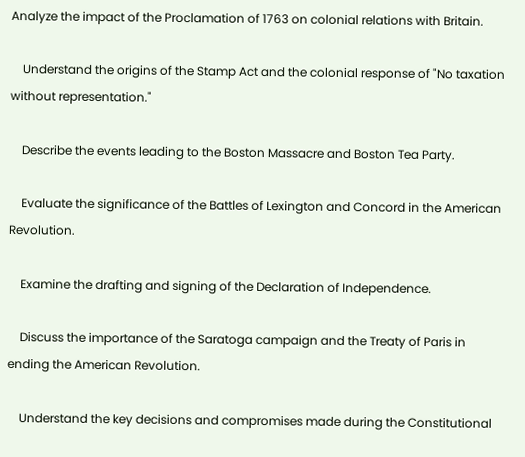Analyze the impact of the Proclamation of 1763 on colonial relations with Britain.

    Understand the origins of the Stamp Act and the colonial response of "No taxation without representation."

    Describe the events leading to the Boston Massacre and Boston Tea Party.

    Evaluate the significance of the Battles of Lexington and Concord in the American Revolution.

    Examine the drafting and signing of the Declaration of Independence.

    Discuss the importance of the Saratoga campaign and the Treaty of Paris in ending the American Revolution.

    Understand the key decisions and compromises made during the Constitutional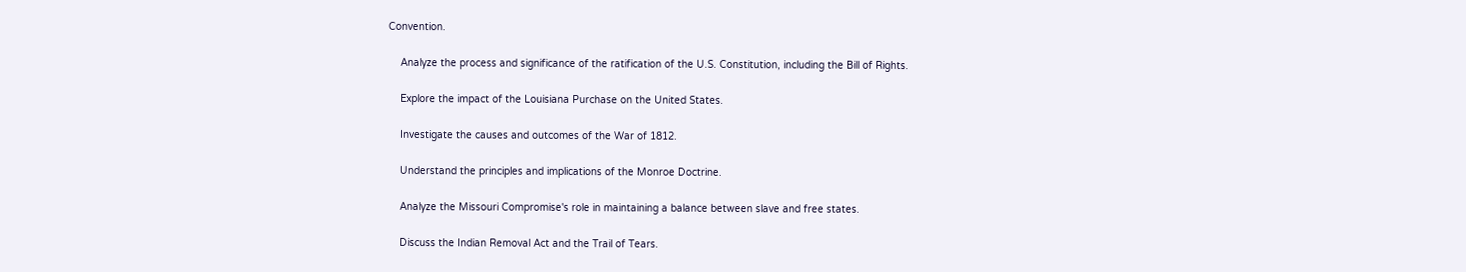Convention.

    Analyze the process and significance of the ratification of the U.S. Constitution, including the Bill of Rights.

    Explore the impact of the Louisiana Purchase on the United States.

    Investigate the causes and outcomes of the War of 1812.

    Understand the principles and implications of the Monroe Doctrine.

    Analyze the Missouri Compromise's role in maintaining a balance between slave and free states.

    Discuss the Indian Removal Act and the Trail of Tears.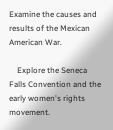Examine the causes and results of the Mexican American War.

    Explore the Seneca Falls Convention and the early women's rights movement.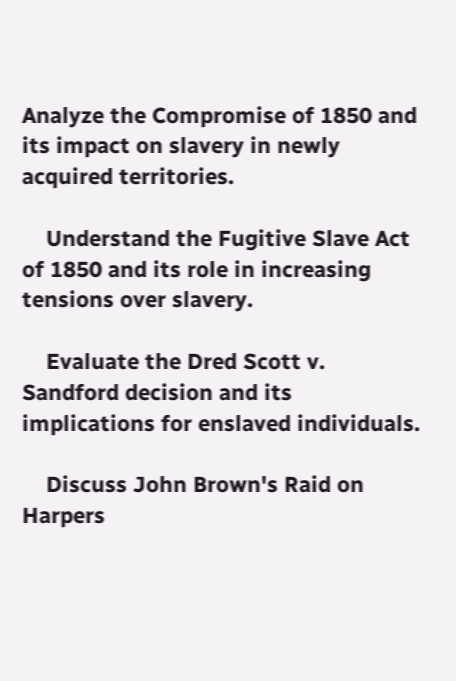Analyze the Compromise of 1850 and its impact on slavery in newly acquired territories.

    Understand the Fugitive Slave Act of 1850 and its role in increasing tensions over slavery.

    Evaluate the Dred Scott v. Sandford decision and its implications for enslaved individuals.

    Discuss John Brown's Raid on Harpers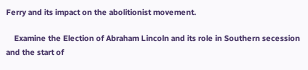Ferry and its impact on the abolitionist movement.

    Examine the Election of Abraham Lincoln and its role in Southern secession and the start of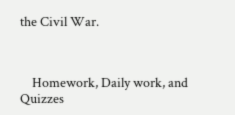the Civil War.



    Homework, Daily work, and Quizzes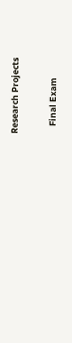Research Projects

    Final Exam